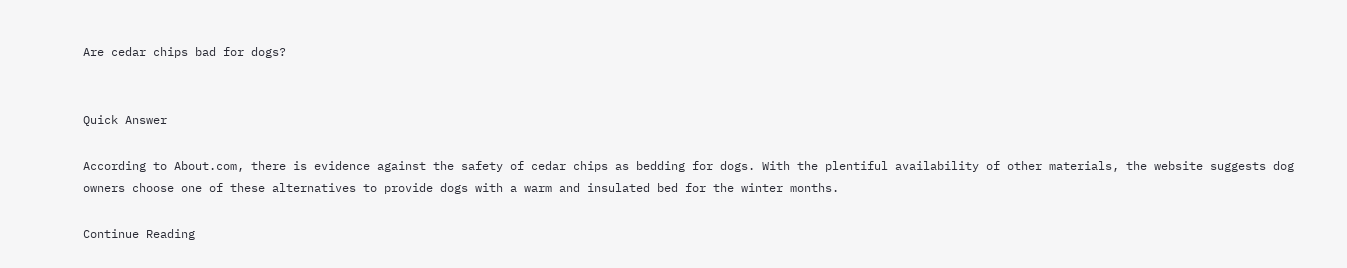Are cedar chips bad for dogs?


Quick Answer

According to About.com, there is evidence against the safety of cedar chips as bedding for dogs. With the plentiful availability of other materials, the website suggests dog owners choose one of these alternatives to provide dogs with a warm and insulated bed for the winter months.

Continue Reading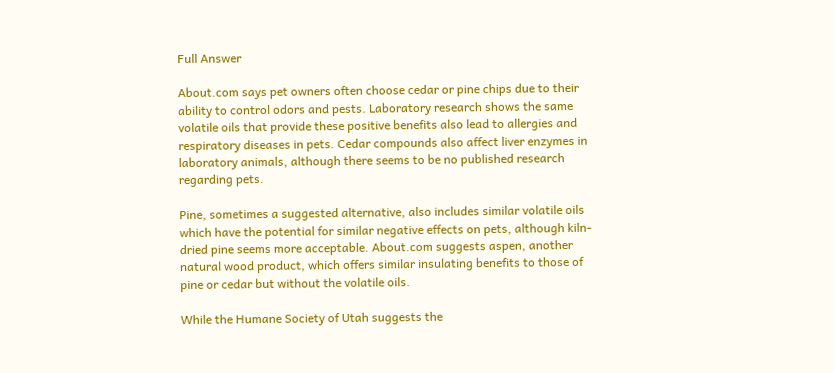Full Answer

About.com says pet owners often choose cedar or pine chips due to their ability to control odors and pests. Laboratory research shows the same volatile oils that provide these positive benefits also lead to allergies and respiratory diseases in pets. Cedar compounds also affect liver enzymes in laboratory animals, although there seems to be no published research regarding pets.

Pine, sometimes a suggested alternative, also includes similar volatile oils which have the potential for similar negative effects on pets, although kiln-dried pine seems more acceptable. About.com suggests aspen, another natural wood product, which offers similar insulating benefits to those of pine or cedar but without the volatile oils.

While the Humane Society of Utah suggests the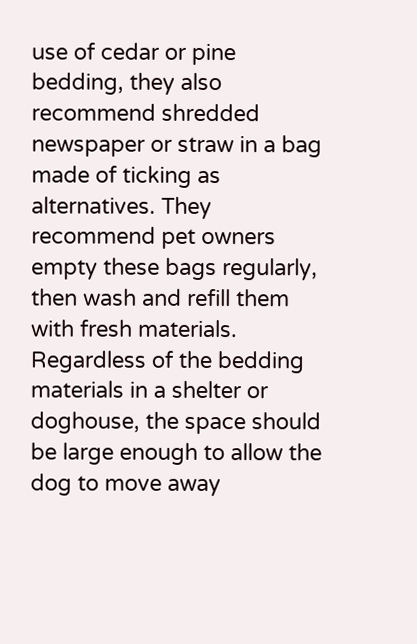use of cedar or pine bedding, they also recommend shredded newspaper or straw in a bag made of ticking as alternatives. They recommend pet owners empty these bags regularly, then wash and refill them with fresh materials. Regardless of the bedding materials in a shelter or doghouse, the space should be large enough to allow the dog to move away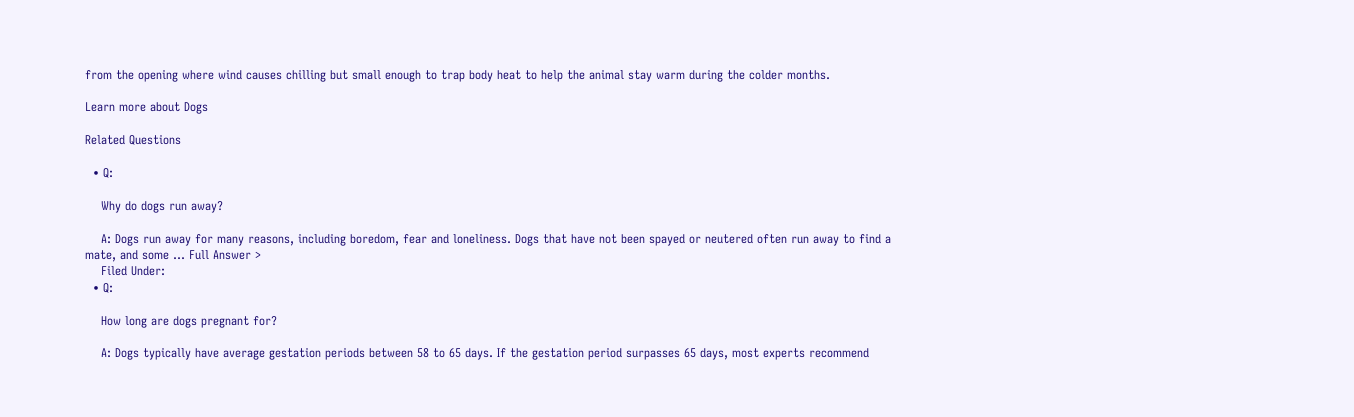from the opening where wind causes chilling but small enough to trap body heat to help the animal stay warm during the colder months.

Learn more about Dogs

Related Questions

  • Q:

    Why do dogs run away?

    A: Dogs run away for many reasons, including boredom, fear and loneliness. Dogs that have not been spayed or neutered often run away to find a mate, and some ... Full Answer >
    Filed Under:
  • Q:

    How long are dogs pregnant for?

    A: Dogs typically have average gestation periods between 58 to 65 days. If the gestation period surpasses 65 days, most experts recommend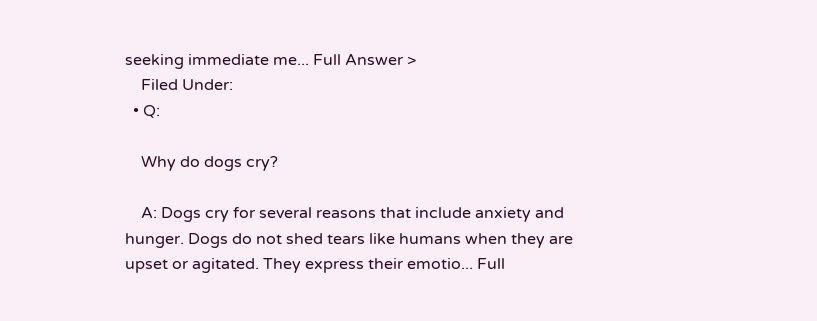seeking immediate me... Full Answer >
    Filed Under:
  • Q:

    Why do dogs cry?

    A: Dogs cry for several reasons that include anxiety and hunger. Dogs do not shed tears like humans when they are upset or agitated. They express their emotio... Full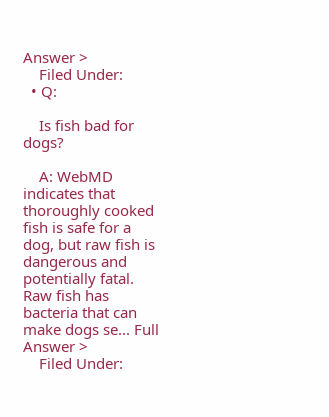Answer >
    Filed Under:
  • Q:

    Is fish bad for dogs?

    A: WebMD indicates that thoroughly cooked fish is safe for a dog, but raw fish is dangerous and potentially fatal. Raw fish has bacteria that can make dogs se... Full Answer >
    Filed Under: